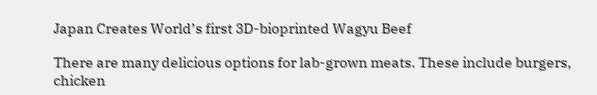Japan Creates World’s first 3D-bioprinted Wagyu Beef

There are many delicious options for lab-grown meats. These include burgers, chicken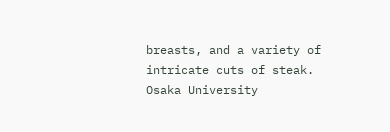breasts, and a variety of intricate cuts of steak. Osaka University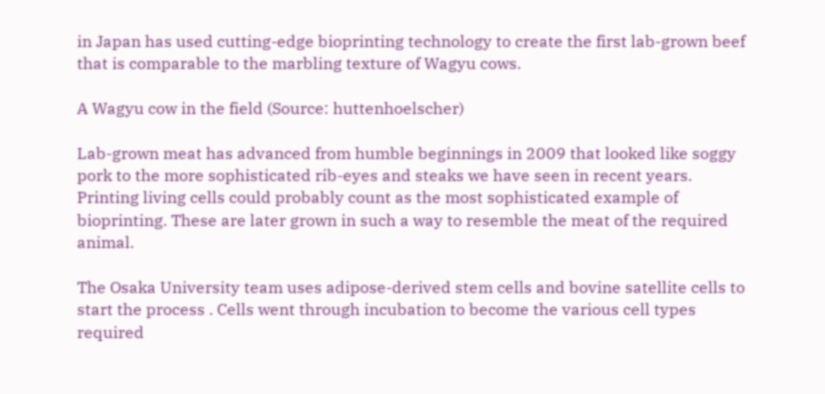in Japan has used cutting-edge bioprinting technology to create the first lab-grown beef that is comparable to the marbling texture of Wagyu cows.

A Wagyu cow in the field (Source: huttenhoelscher)

Lab-grown meat has advanced from humble beginnings in 2009 that looked like soggy pork to the more sophisticated rib-eyes and steaks we have seen in recent years. Printing living cells could probably count as the most sophisticated example of bioprinting. These are later grown in such a way to resemble the meat of the required animal.

The Osaka University team uses adipose-derived stem cells and bovine satellite cells to start the process . Cells went through incubation to become the various cell types required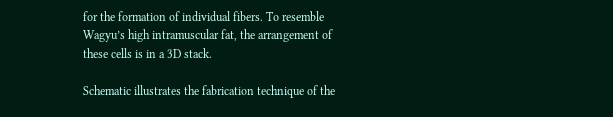for the formation of individual fibers. To resemble Wagyu’s high intramuscular fat, the arrangement of these cells is in a 3D stack.

Schematic illustrates the fabrication technique of the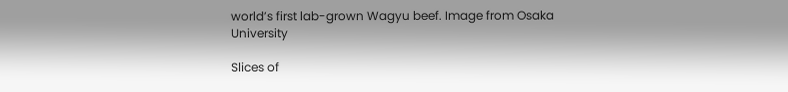world’s first lab-grown Wagyu beef. Image from Osaka University

Slices of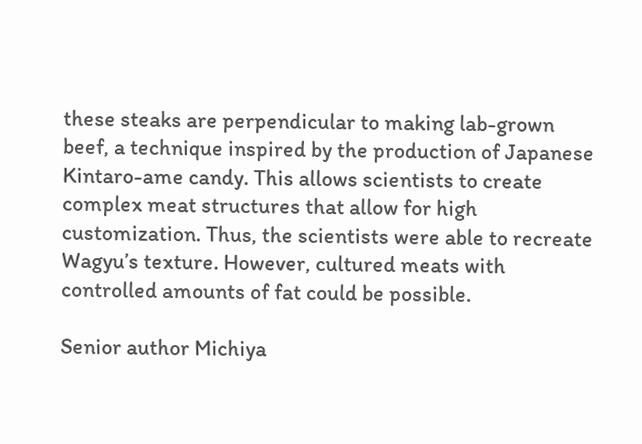these steaks are perpendicular to making lab-grown beef, a technique inspired by the production of Japanese Kintaro-ame candy. This allows scientists to create complex meat structures that allow for high customization. Thus, the scientists were able to recreate Wagyu’s texture. However, cultured meats with controlled amounts of fat could be possible.

Senior author Michiya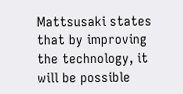Mattsusaki states that by improving the technology, it will be possible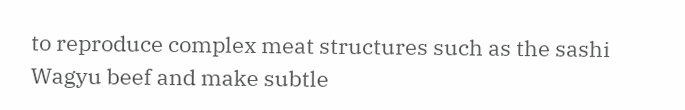to reproduce complex meat structures such as the sashi Wagyu beef and make subtle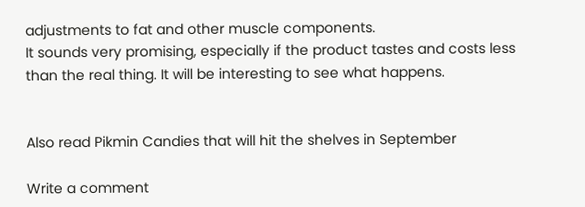adjustments to fat and other muscle components.
It sounds very promising, especially if the product tastes and costs less than the real thing. It will be interesting to see what happens.


Also read Pikmin Candies that will hit the shelves in September

Write a comment